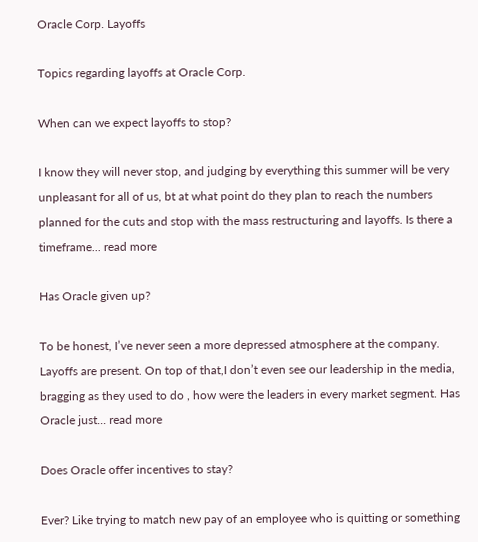Oracle Corp. Layoffs

Topics regarding layoffs at Oracle Corp.

When can we expect layoffs to stop?

I know they will never stop, and judging by everything this summer will be very unpleasant for all of us, bt at what point do they plan to reach the numbers planned for the cuts and stop with the mass restructuring and layoffs. Is there a timeframe... read more

Has Oracle given up?

To be honest, I’ve never seen a more depressed atmosphere at the company. Layoffs are present. On top of that,I don’t even see our leadership in the media, bragging as they used to do , how were the leaders in every market segment. Has Oracle just... read more

Does Oracle offer incentives to stay?

Ever? Like trying to match new pay of an employee who is quitting or something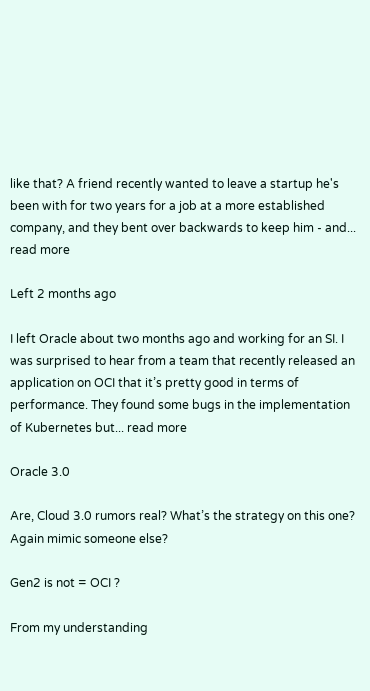like that? A friend recently wanted to leave a startup he's been with for two years for a job at a more established company, and they bent over backwards to keep him - and... read more

Left 2 months ago

I left Oracle about two months ago and working for an SI. I was surprised to hear from a team that recently released an application on OCI that it’s pretty good in terms of performance. They found some bugs in the implementation of Kubernetes but... read more

Oracle 3.0

Are, Cloud 3.0 rumors real? What’s the strategy on this one? Again mimic someone else?

Gen2 is not = OCI ?

From my understanding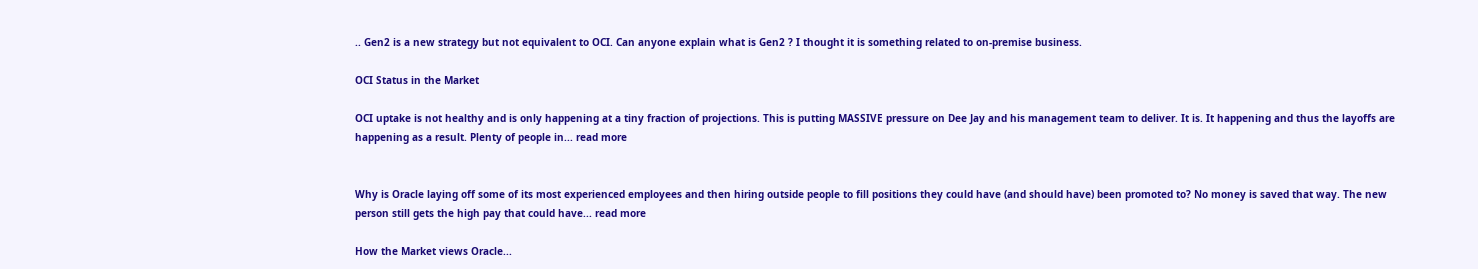.. Gen2 is a new strategy but not equivalent to OCI. Can anyone explain what is Gen2 ? I thought it is something related to on-premise business.

OCI Status in the Market

OCI uptake is not healthy and is only happening at a tiny fraction of projections. This is putting MASSIVE pressure on Dee Jay and his management team to deliver. It is. It happening and thus the layoffs are happening as a result. Plenty of people in... read more


Why is Oracle laying off some of its most experienced employees and then hiring outside people to fill positions they could have (and should have) been promoted to? No money is saved that way. The new person still gets the high pay that could have... read more

How the Market views Oracle...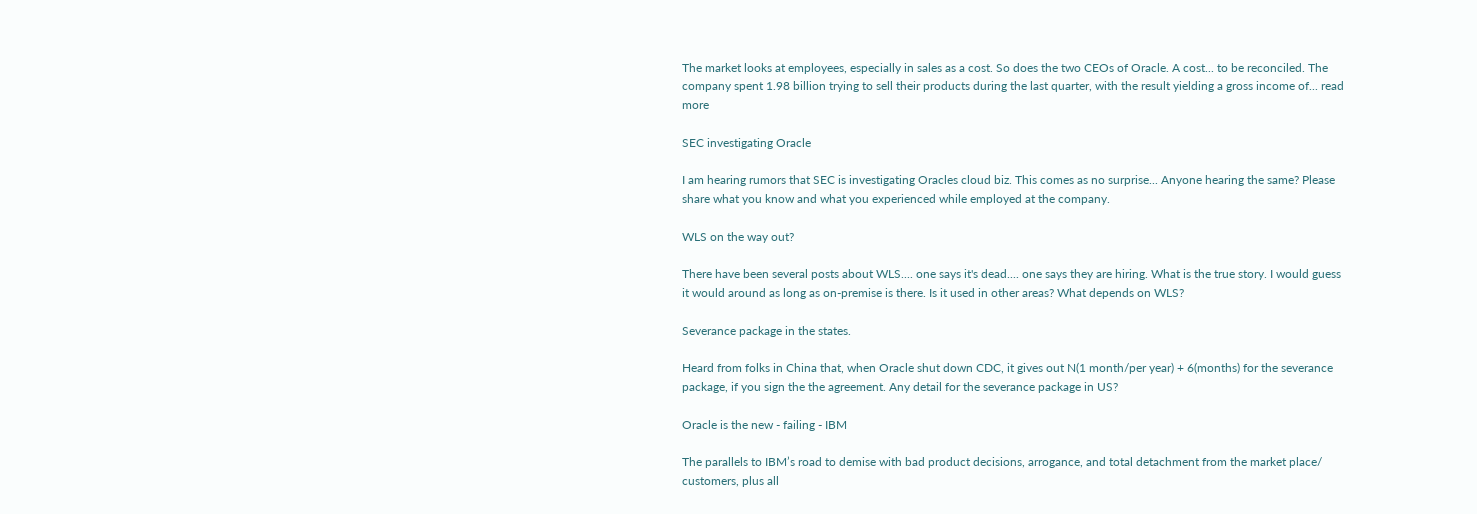The market looks at employees, especially in sales as a cost. So does the two CEOs of Oracle. A cost... to be reconciled. The company spent 1.98 billion trying to sell their products during the last quarter, with the result yielding a gross income of... read more

SEC investigating Oracle

I am hearing rumors that SEC is investigating Oracles cloud biz. This comes as no surprise... Anyone hearing the same? Please share what you know and what you experienced while employed at the company.

WLS on the way out?

There have been several posts about WLS.... one says it's dead.... one says they are hiring. What is the true story. I would guess it would around as long as on-premise is there. Is it used in other areas? What depends on WLS?

Severance package in the states.

Heard from folks in China that, when Oracle shut down CDC, it gives out N(1 month/per year) + 6(months) for the severance package, if you sign the the agreement. Any detail for the severance package in US?

Oracle is the new - failing - IBM

The parallels to IBM’s road to demise with bad product decisions, arrogance, and total detachment from the market place/ customers, plus all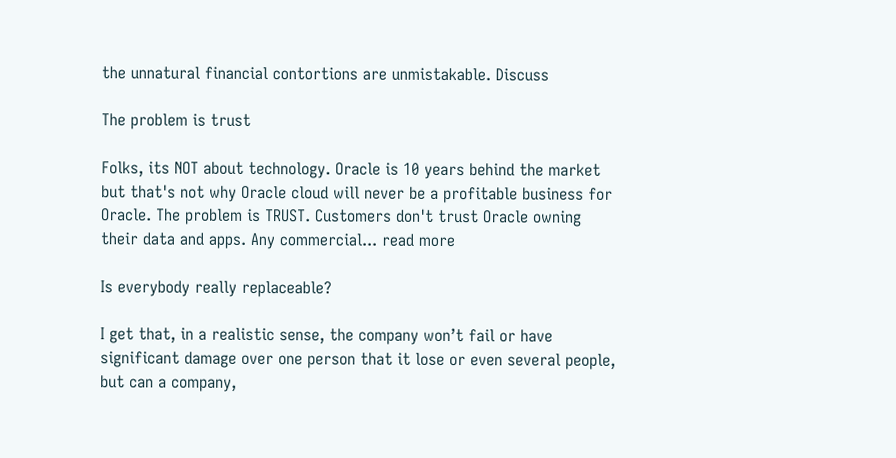the unnatural financial contortions are unmistakable. Discuss

The problem is trust

Folks, its NOT about technology. Oracle is 10 years behind the market but that's not why Oracle cloud will never be a profitable business for Oracle. The problem is TRUST. Customers don't trust Oracle owning their data and apps. Any commercial... read more

Is everybody really replaceable?

I get that, in a realistic sense, the company won’t fail or have significant damage over one person that it lose or even several people, but can a company,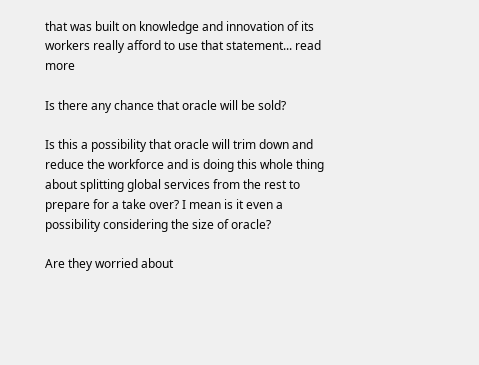that was built on knowledge and innovation of its workers really afford to use that statement... read more

Is there any chance that oracle will be sold?

Is this a possibility that oracle will trim down and reduce the workforce and is doing this whole thing about splitting global services from the rest to prepare for a take over? I mean is it even a possibility considering the size of oracle?

Are they worried about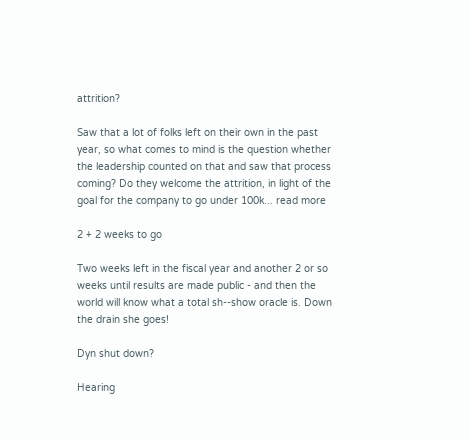attrition?

Saw that a lot of folks left on their own in the past year, so what comes to mind is the question whether the leadership counted on that and saw that process coming? Do they welcome the attrition, in light of the goal for the company to go under 100k... read more

2 + 2 weeks to go

Two weeks left in the fiscal year and another 2 or so weeks until results are made public - and then the world will know what a total sh--show oracle is. Down the drain she goes!

Dyn shut down?

Hearing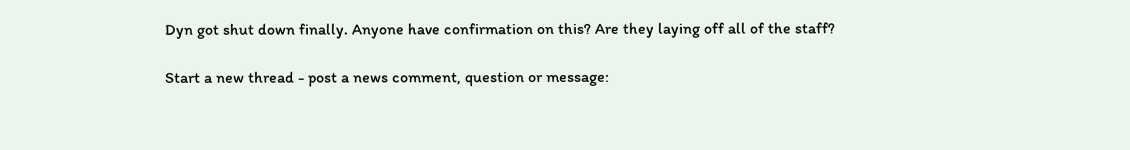Dyn got shut down finally. Anyone have confirmation on this? Are they laying off all of the staff?

Start a new thread - post a news comment, question or message: